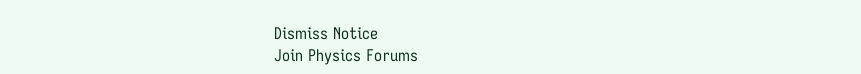Dismiss Notice
Join Physics Forums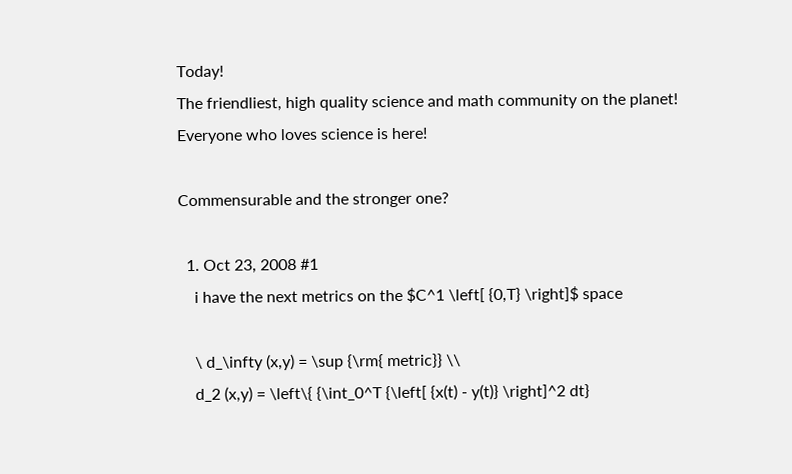Today!
The friendliest, high quality science and math community on the planet! Everyone who loves science is here!

Commensurable and the stronger one?

  1. Oct 23, 2008 #1
    i have the next metrics on the $C^1 \left[ {0,T} \right]$ space

    \ d_\infty (x,y) = \sup {\rm{ metric}} \\
    d_2 (x,y) = \left\{ {\int_0^T {\left[ {x(t) - y(t)} \right]^2 dt}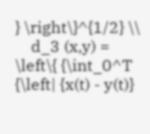} \right\}^{1/2} \\
    d_3 (x,y) = \left\{ {\int_0^T {\left| {x(t) - y(t)}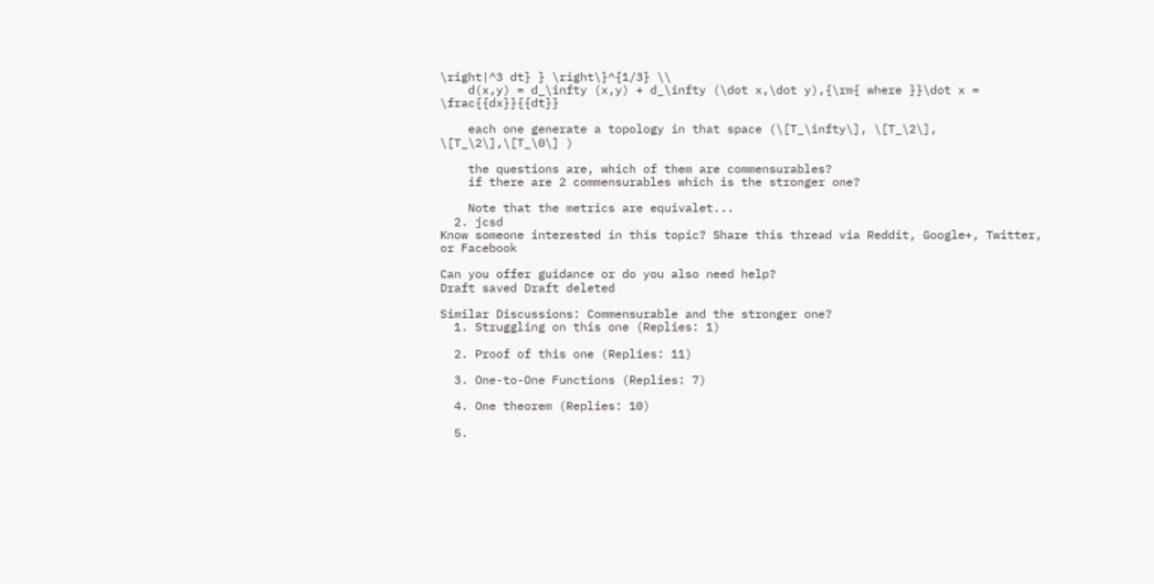\right|^3 dt} } \right\}^{1/3} \\
    d(x,y) = d_\infty (x,y) + d_\infty (\dot x,\dot y),{\rm{ where }}\dot x = \frac{{dx}}{{dt}}

    each one generate a topology in that space (\[T_\infty\], \[T_\2\], \[T_\2\],\[T_\0\] )

    the questions are, which of them are commensurables?
    if there are 2 commensurables which is the stronger one?

    Note that the metrics are equivalet...
  2. jcsd
Know someone interested in this topic? Share this thread via Reddit, Google+, Twitter, or Facebook

Can you offer guidance or do you also need help?
Draft saved Draft deleted

Similar Discussions: Commensurable and the stronger one?
  1. Struggling on this one (Replies: 1)

  2. Proof of this one (Replies: 11)

  3. One-to-One Functions (Replies: 7)

  4. One theorem (Replies: 10)

  5.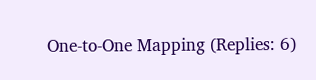One-to-One Mapping (Replies: 6)